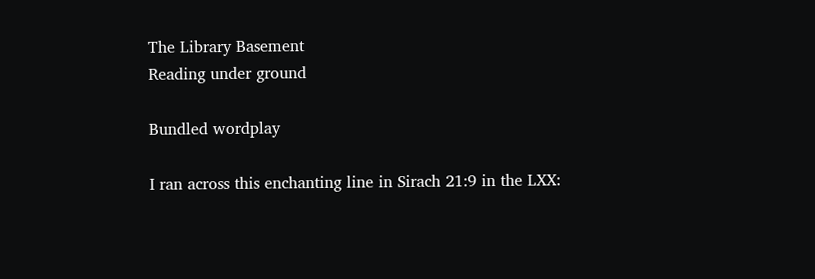The Library Basement
Reading under ground

Bundled wordplay

I ran across this enchanting line in Sirach 21:9 in the LXX: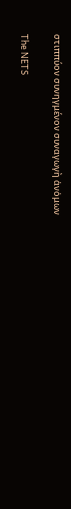στιππύον συνηγμένον συναγωγὴ ἀνὀμων

The NETS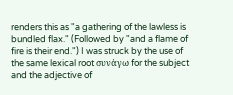renders this as "a gathering of the lawless is bundled flax." (Followed by "and a flame of fire is their end.") I was struck by the use of the same lexical root συνἀγω for the subject and the adjective of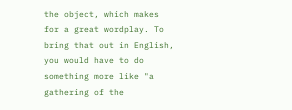the object, which makes for a great wordplay. To bring that out in English, you would have to do something more like "a gathering of the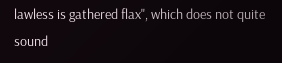lawless is gathered flax", which does not quite sound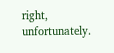right, unfortunately.